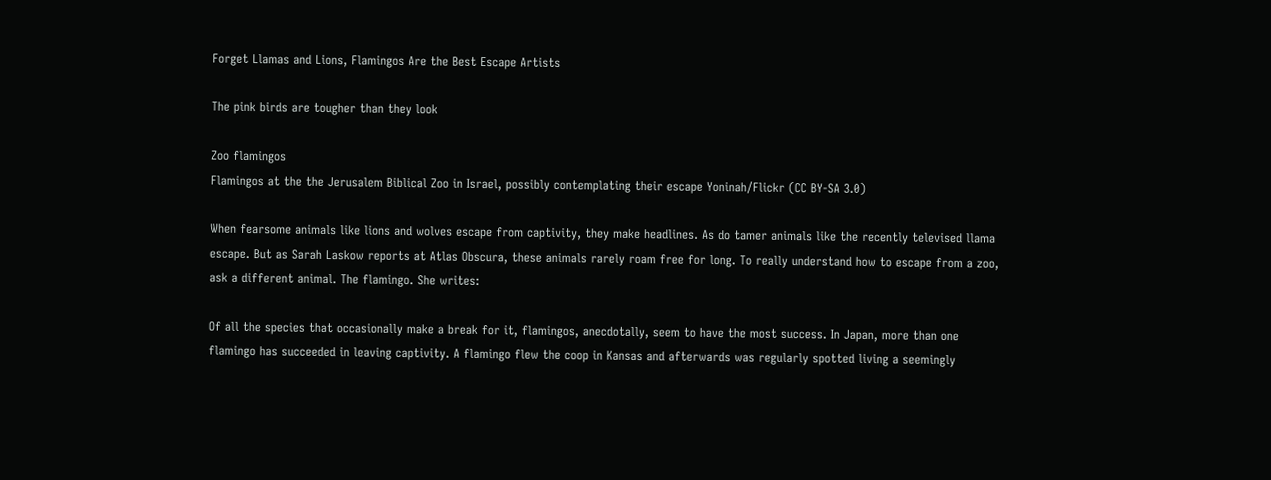Forget Llamas and Lions, Flamingos Are the Best Escape Artists

The pink birds are tougher than they look

Zoo flamingos
Flamingos at the the Jerusalem Biblical Zoo in Israel, possibly contemplating their escape Yoninah/Flickr (CC BY-SA 3.0)

When fearsome animals like lions and wolves escape from captivity, they make headlines. As do tamer animals like the recently televised llama escape. But as Sarah Laskow reports at Atlas Obscura, these animals rarely roam free for long. To really understand how to escape from a zoo, ask a different animal. The flamingo. She writes:

Of all the species that occasionally make a break for it, flamingos, anecdotally, seem to have the most success. In Japan, more than one flamingo has succeeded in leaving captivity. A flamingo flew the coop in Kansas and afterwards was regularly spotted living a seemingly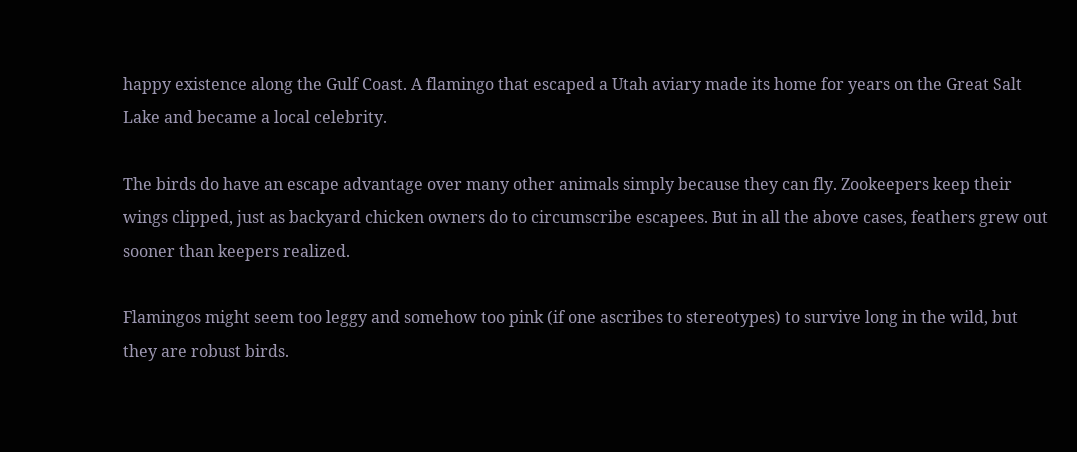happy existence along the Gulf Coast. A flamingo that escaped a Utah aviary made its home for years on the Great Salt Lake and became a local celebrity.

The birds do have an escape advantage over many other animals simply because they can fly. Zookeepers keep their wings clipped, just as backyard chicken owners do to circumscribe escapees. But in all the above cases, feathers grew out sooner than keepers realized.

Flamingos might seem too leggy and somehow too pink (if one ascribes to stereotypes) to survive long in the wild, but they are robust birds.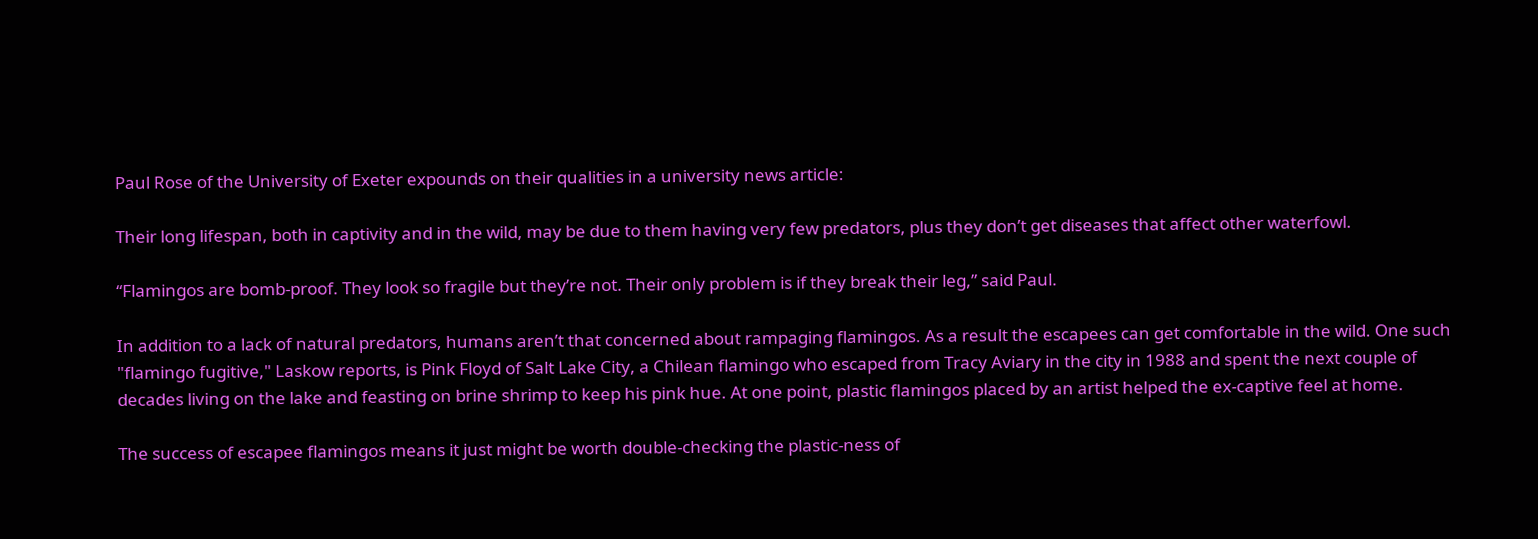Paul Rose of the University of Exeter expounds on their qualities in a university news article:

Their long lifespan, both in captivity and in the wild, may be due to them having very few predators, plus they don’t get diseases that affect other waterfowl.

“Flamingos are bomb-proof. They look so fragile but they’re not. Their only problem is if they break their leg,” said Paul.

In addition to a lack of natural predators, humans aren’t that concerned about rampaging flamingos. As a result the escapees can get comfortable in the wild. One such "flamingo fugitive," Laskow reports, is Pink Floyd of Salt Lake City, a Chilean flamingo who escaped from Tracy Aviary in the city in 1988 and spent the next couple of decades living on the lake and feasting on brine shrimp to keep his pink hue. At one point, plastic flamingos placed by an artist helped the ex-captive feel at home.

The success of escapee flamingos means it just might be worth double-checking the plastic-ness of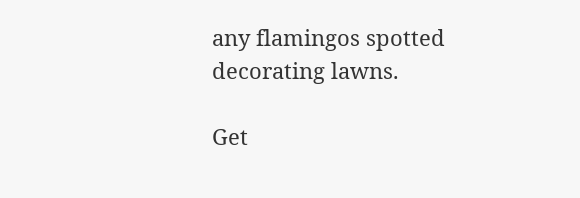any flamingos spotted decorating lawns.

Get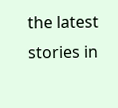the latest stories in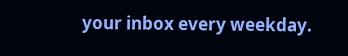your inbox every weekday.